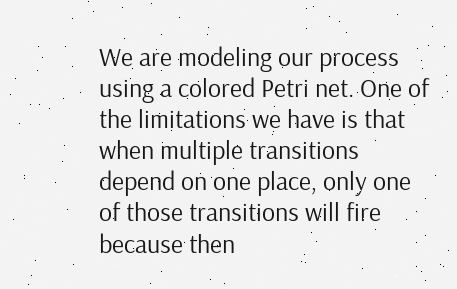We are modeling our process using a colored Petri net. One of the limitations we have is that when multiple transitions depend on one place, only one of those transitions will fire because then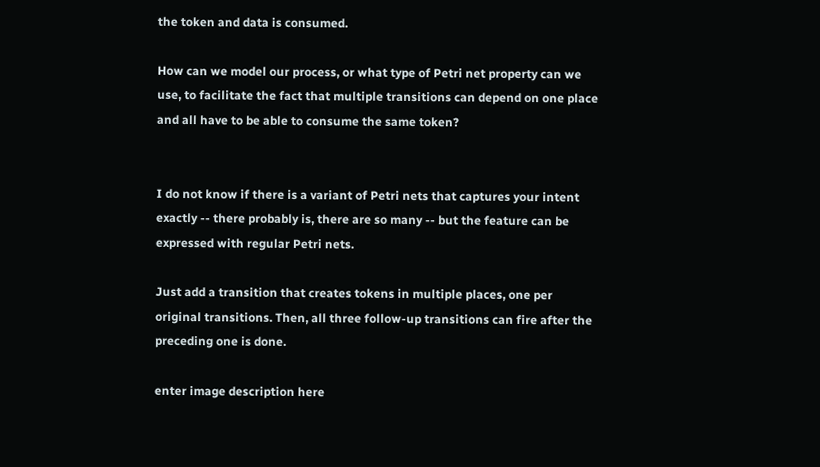the token and data is consumed.

How can we model our process, or what type of Petri net property can we use, to facilitate the fact that multiple transitions can depend on one place and all have to be able to consume the same token?


I do not know if there is a variant of Petri nets that captures your intent exactly -- there probably is, there are so many -- but the feature can be expressed with regular Petri nets.

Just add a transition that creates tokens in multiple places, one per original transitions. Then, all three follow-up transitions can fire after the preceding one is done.

enter image description here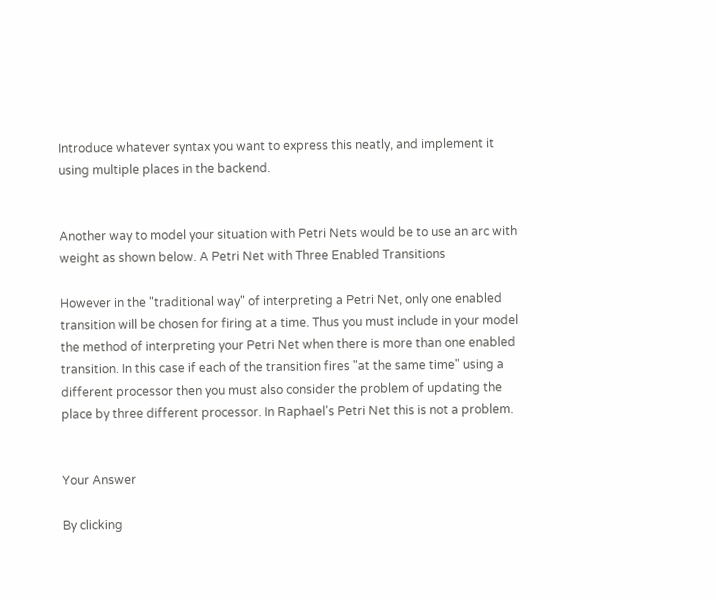Introduce whatever syntax you want to express this neatly, and implement it using multiple places in the backend.


Another way to model your situation with Petri Nets would be to use an arc with weight as shown below. A Petri Net with Three Enabled Transitions

However in the "traditional way" of interpreting a Petri Net, only one enabled transition will be chosen for firing at a time. Thus you must include in your model the method of interpreting your Petri Net when there is more than one enabled transition. In this case if each of the transition fires "at the same time" using a different processor then you must also consider the problem of updating the place by three different processor. In Raphael's Petri Net this is not a problem.


Your Answer

By clicking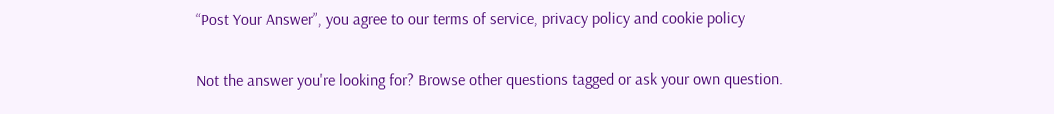“Post Your Answer”, you agree to our terms of service, privacy policy and cookie policy

Not the answer you're looking for? Browse other questions tagged or ask your own question.